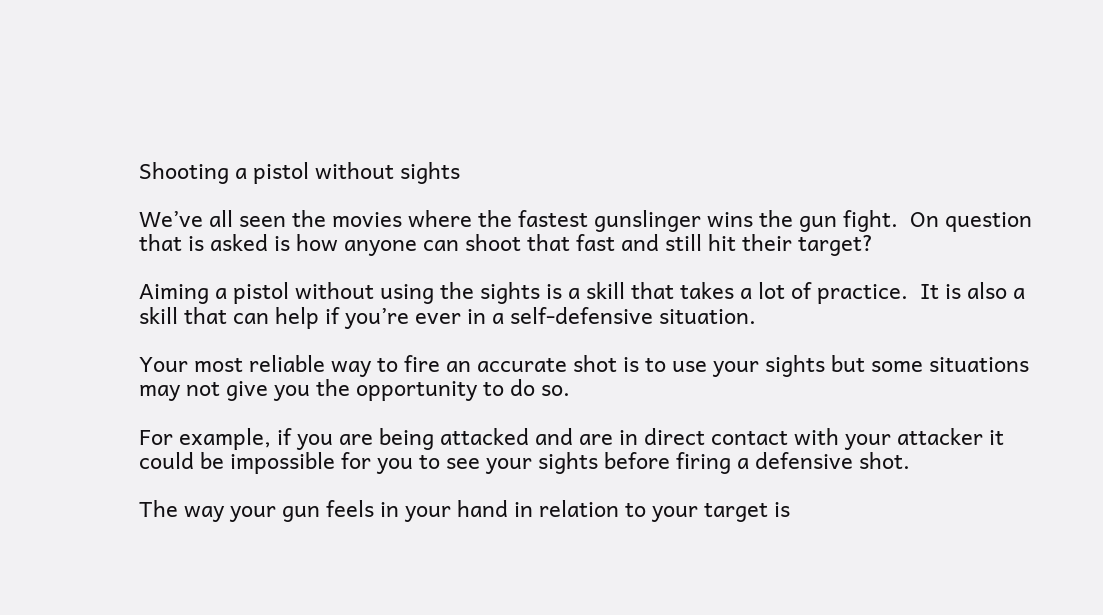Shooting a pistol without sights

We’ve all seen the movies where the fastest gunslinger wins the gun fight.  On question that is asked is how anyone can shoot that fast and still hit their target?

Aiming a pistol without using the sights is a skill that takes a lot of practice.  It is also a skill that can help if you’re ever in a self-defensive situation.

Your most reliable way to fire an accurate shot is to use your sights but some situations may not give you the opportunity to do so.

For example, if you are being attacked and are in direct contact with your attacker it could be impossible for you to see your sights before firing a defensive shot.

The way your gun feels in your hand in relation to your target is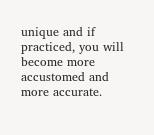unique and if practiced, you will become more accustomed and more accurate.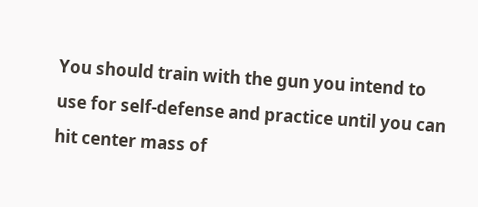You should train with the gun you intend to use for self-defense and practice until you can hit center mass of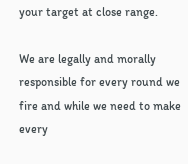your target at close range.

We are legally and morally responsible for every round we fire and while we need to make every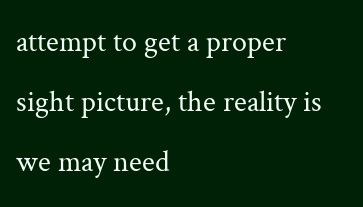attempt to get a proper sight picture, the reality is we may need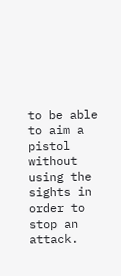to be able to aim a pistol without using the sights in order to stop an attack.